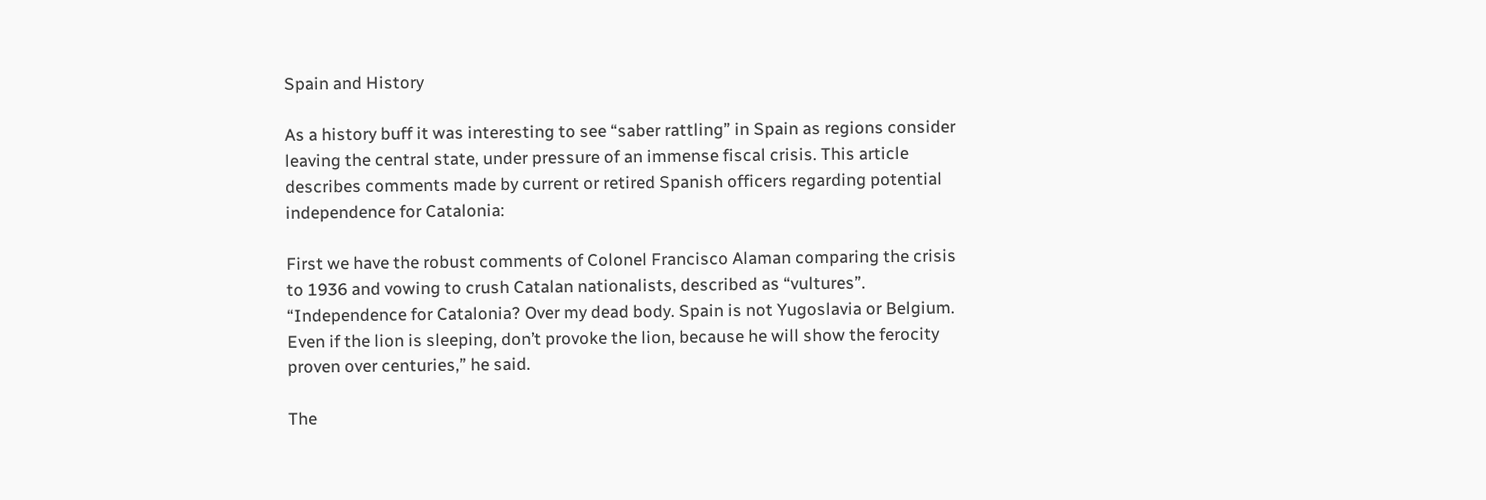Spain and History

As a history buff it was interesting to see “saber rattling” in Spain as regions consider leaving the central state, under pressure of an immense fiscal crisis. This article describes comments made by current or retired Spanish officers regarding potential independence for Catalonia:

First we have the robust comments of Colonel Francisco Alaman comparing the crisis to 1936 and vowing to crush Catalan nationalists, described as “vultures”.
“Independence for Catalonia? Over my dead body. Spain is not Yugoslavia or Belgium. Even if the lion is sleeping, don’t provoke the lion, because he will show the ferocity proven over centuries,” he said.

The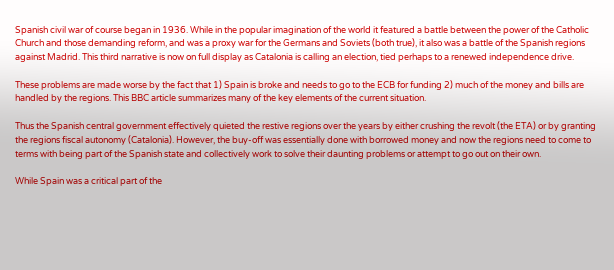Spanish civil war of course began in 1936. While in the popular imagination of the world it featured a battle between the power of the Catholic Church and those demanding reform, and was a proxy war for the Germans and Soviets (both true), it also was a battle of the Spanish regions against Madrid. This third narrative is now on full display as Catalonia is calling an election, tied perhaps to a renewed independence drive.

These problems are made worse by the fact that 1) Spain is broke and needs to go to the ECB for funding 2) much of the money and bills are handled by the regions. This BBC article summarizes many of the key elements of the current situation.

Thus the Spanish central government effectively quieted the restive regions over the years by either crushing the revolt (the ETA) or by granting the regions fiscal autonomy (Catalonia). However, the buy-off was essentially done with borrowed money and now the regions need to come to terms with being part of the Spanish state and collectively work to solve their daunting problems or attempt to go out on their own.

While Spain was a critical part of the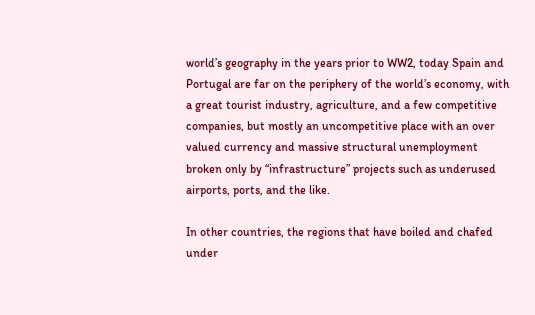world’s geography in the years prior to WW2, today Spain and Portugal are far on the periphery of the world’s economy, with a great tourist industry, agriculture, and a few competitive companies, but mostly an uncompetitive place with an over valued currency and massive structural unemployment broken only by “infrastructure” projects such as underused airports, ports, and the like.

In other countries, the regions that have boiled and chafed under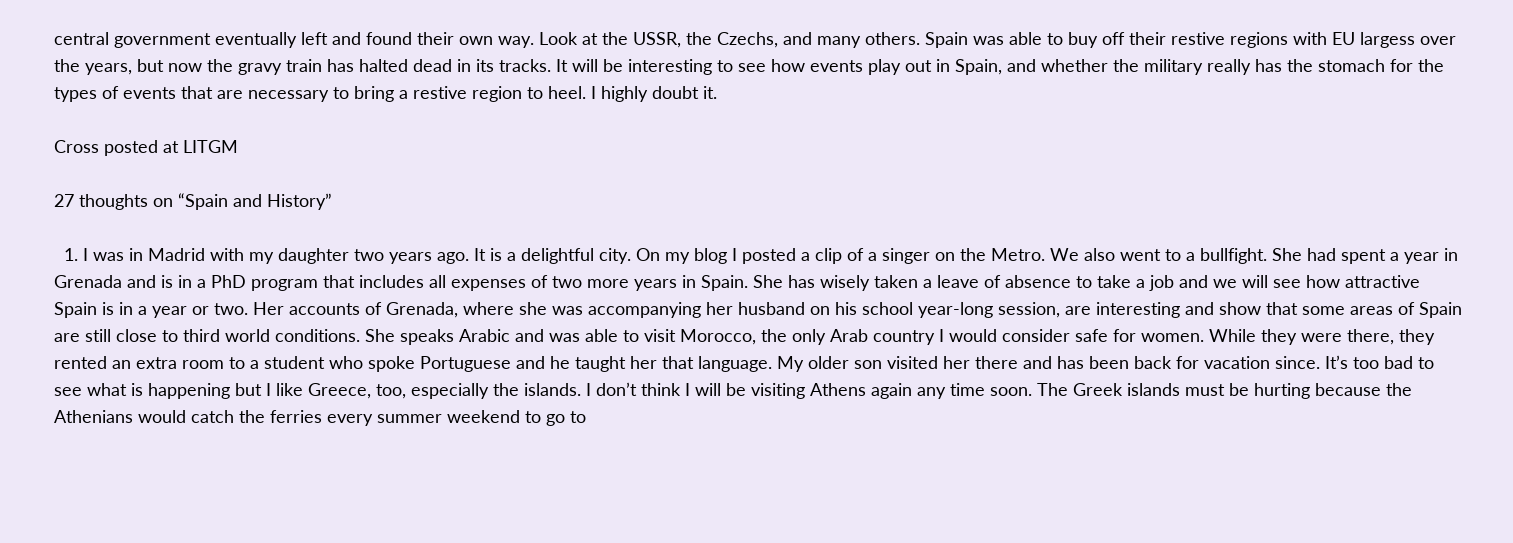central government eventually left and found their own way. Look at the USSR, the Czechs, and many others. Spain was able to buy off their restive regions with EU largess over the years, but now the gravy train has halted dead in its tracks. It will be interesting to see how events play out in Spain, and whether the military really has the stomach for the types of events that are necessary to bring a restive region to heel. I highly doubt it.

Cross posted at LITGM

27 thoughts on “Spain and History”

  1. I was in Madrid with my daughter two years ago. It is a delightful city. On my blog I posted a clip of a singer on the Metro. We also went to a bullfight. She had spent a year in Grenada and is in a PhD program that includes all expenses of two more years in Spain. She has wisely taken a leave of absence to take a job and we will see how attractive Spain is in a year or two. Her accounts of Grenada, where she was accompanying her husband on his school year-long session, are interesting and show that some areas of Spain are still close to third world conditions. She speaks Arabic and was able to visit Morocco, the only Arab country I would consider safe for women. While they were there, they rented an extra room to a student who spoke Portuguese and he taught her that language. My older son visited her there and has been back for vacation since. It’s too bad to see what is happening but I like Greece, too, especially the islands. I don’t think I will be visiting Athens again any time soon. The Greek islands must be hurting because the Athenians would catch the ferries every summer weekend to go to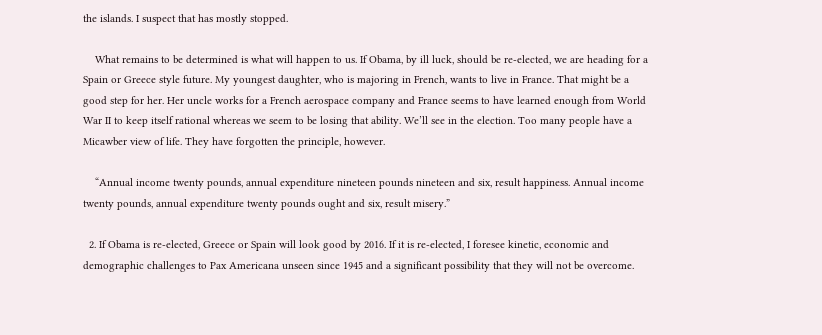the islands. I suspect that has mostly stopped.

    What remains to be determined is what will happen to us. If Obama, by ill luck, should be re-elected, we are heading for a Spain or Greece style future. My youngest daughter, who is majoring in French, wants to live in France. That might be a good step for her. Her uncle works for a French aerospace company and France seems to have learned enough from World War II to keep itself rational whereas we seem to be losing that ability. We’ll see in the election. Too many people have a Micawber view of life. They have forgotten the principle, however.

    “Annual income twenty pounds, annual expenditure nineteen pounds nineteen and six, result happiness. Annual income twenty pounds, annual expenditure twenty pounds ought and six, result misery.”

  2. If Obama is re-elected, Greece or Spain will look good by 2016. If it is re-elected, I foresee kinetic, economic and demographic challenges to Pax Americana unseen since 1945 and a significant possibility that they will not be overcome.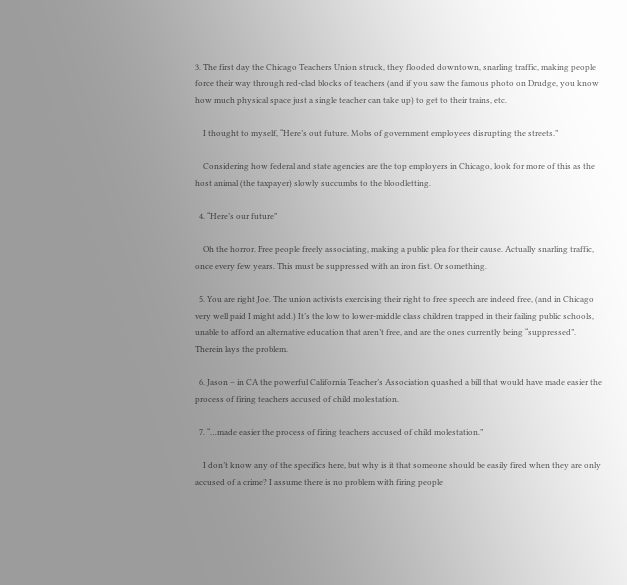3. The first day the Chicago Teachers Union struck, they flooded downtown, snarling traffic, making people force their way through red-clad blocks of teachers (and if you saw the famous photo on Drudge, you know how much physical space just a single teacher can take up) to get to their trains, etc.

    I thought to myself, “Here’s out future. Mobs of government employees disrupting the streets.”

    Considering how federal and state agencies are the top employers in Chicago, look for more of this as the host animal (the taxpayer) slowly succumbs to the bloodletting.

  4. “Here’s our future”

    Oh the horror. Free people freely associating, making a public plea for their cause. Actually snarling traffic, once every few years. This must be suppressed with an iron fist. Or something.

  5. You are right Joe. The union activists exercising their right to free speech are indeed free, (and in Chicago very well paid I might add.) It’s the low to lower-middle class children trapped in their failing public schools, unable to afford an alternative education that aren’t free, and are the ones currently being “suppressed”. Therein lays the problem.

  6. Jason – in CA the powerful California Teacher’s Association quashed a bill that would have made easier the process of firing teachers accused of child molestation.

  7. “…made easier the process of firing teachers accused of child molestation.”

    I don’t know any of the specifics here, but why is it that someone should be easily fired when they are only accused of a crime? I assume there is no problem with firing people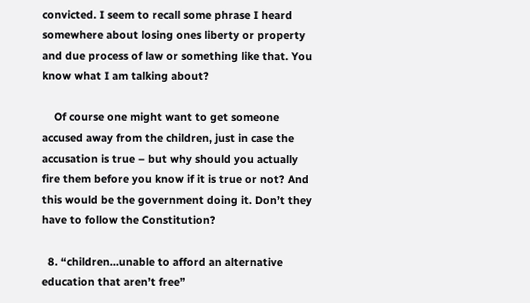convicted. I seem to recall some phrase I heard somewhere about losing ones liberty or property and due process of law or something like that. You know what I am talking about?

    Of course one might want to get someone accused away from the children, just in case the accusation is true – but why should you actually fire them before you know if it is true or not? And this would be the government doing it. Don’t they have to follow the Constitution?

  8. “children…unable to afford an alternative education that aren’t free”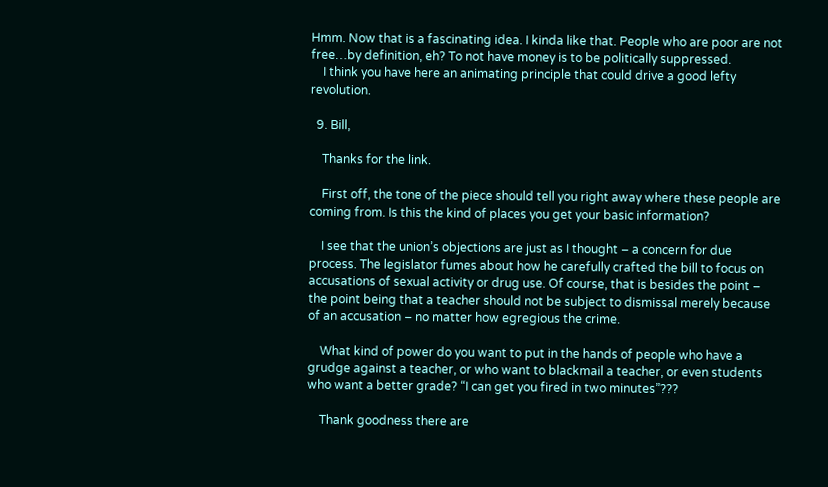Hmm. Now that is a fascinating idea. I kinda like that. People who are poor are not free…by definition, eh? To not have money is to be politically suppressed.
    I think you have here an animating principle that could drive a good lefty revolution.

  9. Bill,

    Thanks for the link.

    First off, the tone of the piece should tell you right away where these people are coming from. Is this the kind of places you get your basic information?

    I see that the union’s objections are just as I thought – a concern for due process. The legislator fumes about how he carefully crafted the bill to focus on accusations of sexual activity or drug use. Of course, that is besides the point – the point being that a teacher should not be subject to dismissal merely because of an accusation – no matter how egregious the crime.

    What kind of power do you want to put in the hands of people who have a grudge against a teacher, or who want to blackmail a teacher, or even students who want a better grade? “I can get you fired in two minutes”???

    Thank goodness there are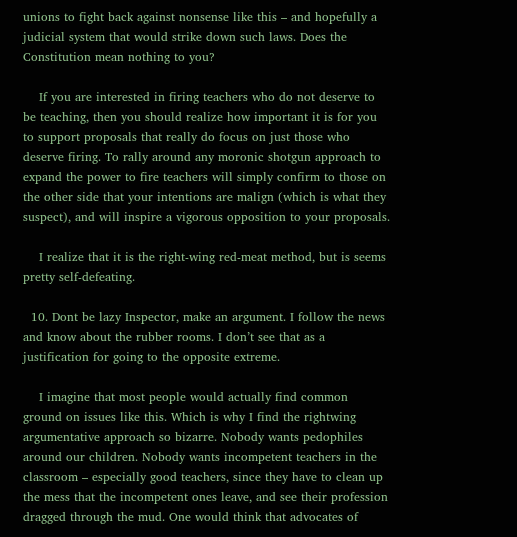unions to fight back against nonsense like this – and hopefully a judicial system that would strike down such laws. Does the Constitution mean nothing to you?

    If you are interested in firing teachers who do not deserve to be teaching, then you should realize how important it is for you to support proposals that really do focus on just those who deserve firing. To rally around any moronic shotgun approach to expand the power to fire teachers will simply confirm to those on the other side that your intentions are malign (which is what they suspect), and will inspire a vigorous opposition to your proposals.

    I realize that it is the right-wing red-meat method, but is seems pretty self-defeating.

  10. Dont be lazy Inspector, make an argument. I follow the news and know about the rubber rooms. I don’t see that as a justification for going to the opposite extreme.

    I imagine that most people would actually find common ground on issues like this. Which is why I find the rightwing argumentative approach so bizarre. Nobody wants pedophiles around our children. Nobody wants incompetent teachers in the classroom – especially good teachers, since they have to clean up the mess that the incompetent ones leave, and see their profession dragged through the mud. One would think that advocates of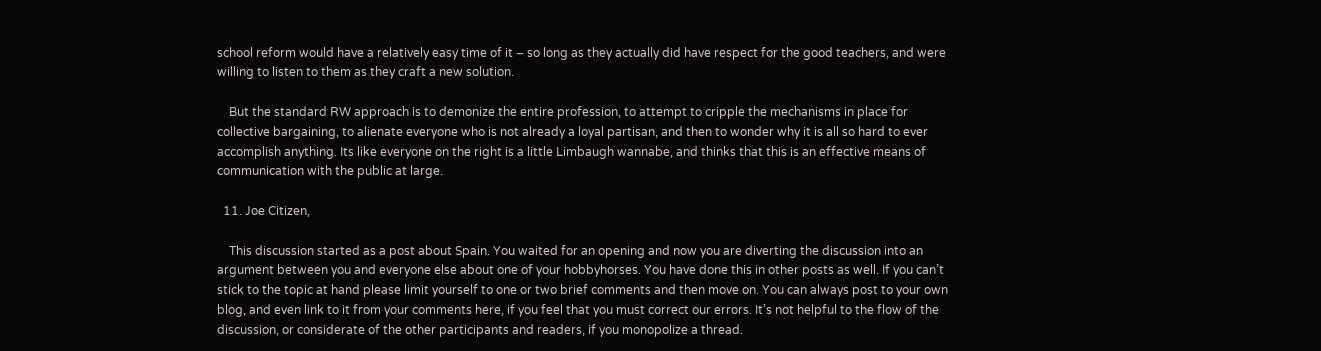school reform would have a relatively easy time of it – so long as they actually did have respect for the good teachers, and were willing to listen to them as they craft a new solution.

    But the standard RW approach is to demonize the entire profession, to attempt to cripple the mechanisms in place for collective bargaining, to alienate everyone who is not already a loyal partisan, and then to wonder why it is all so hard to ever accomplish anything. Its like everyone on the right is a little Limbaugh wannabe, and thinks that this is an effective means of communication with the public at large.

  11. Joe Citizen,

    This discussion started as a post about Spain. You waited for an opening and now you are diverting the discussion into an argument between you and everyone else about one of your hobbyhorses. You have done this in other posts as well. If you can’t stick to the topic at hand please limit yourself to one or two brief comments and then move on. You can always post to your own blog, and even link to it from your comments here, if you feel that you must correct our errors. It’s not helpful to the flow of the discussion, or considerate of the other participants and readers, if you monopolize a thread.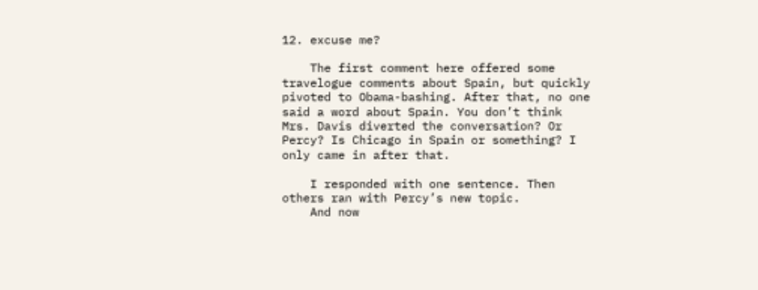12. excuse me?

    The first comment here offered some travelogue comments about Spain, but quickly pivoted to Obama-bashing. After that, no one said a word about Spain. You don’t think Mrs. Davis diverted the conversation? Or Percy? Is Chicago in Spain or something? I only came in after that.

    I responded with one sentence. Then others ran with Percy’s new topic.
    And now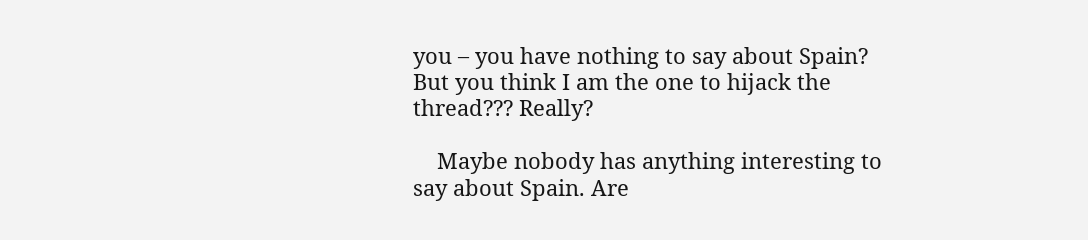you – you have nothing to say about Spain? But you think I am the one to hijack the thread??? Really?

    Maybe nobody has anything interesting to say about Spain. Are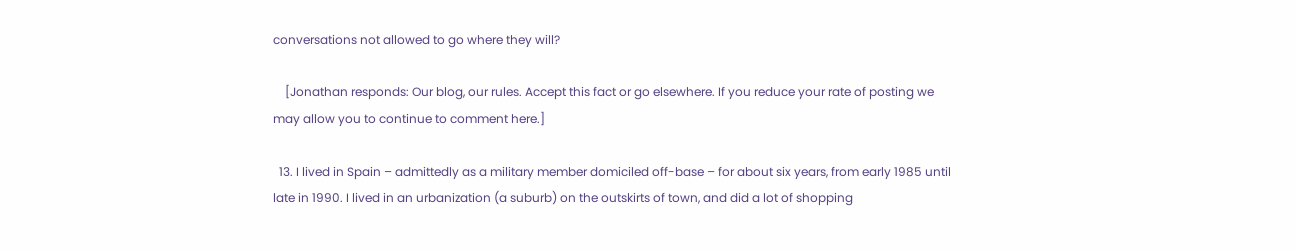conversations not allowed to go where they will?

    [Jonathan responds: Our blog, our rules. Accept this fact or go elsewhere. If you reduce your rate of posting we may allow you to continue to comment here.]

  13. I lived in Spain – admittedly as a military member domiciled off-base – for about six years, from early 1985 until late in 1990. I lived in an urbanization (a suburb) on the outskirts of town, and did a lot of shopping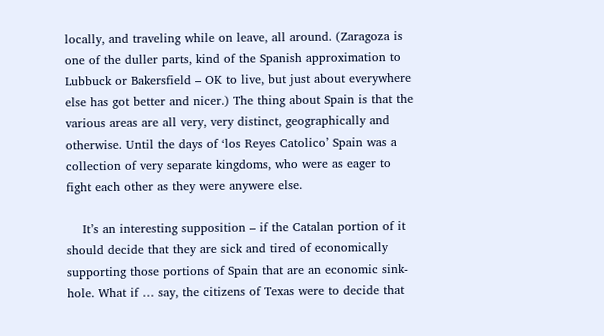locally, and traveling while on leave, all around. (Zaragoza is one of the duller parts, kind of the Spanish approximation to Lubbuck or Bakersfield – OK to live, but just about everywhere else has got better and nicer.) The thing about Spain is that the various areas are all very, very distinct, geographically and otherwise. Until the days of ‘los Reyes Catolico’ Spain was a collection of very separate kingdoms, who were as eager to fight each other as they were anywere else.

    It’s an interesting supposition – if the Catalan portion of it should decide that they are sick and tired of economically supporting those portions of Spain that are an economic sink-hole. What if … say, the citizens of Texas were to decide that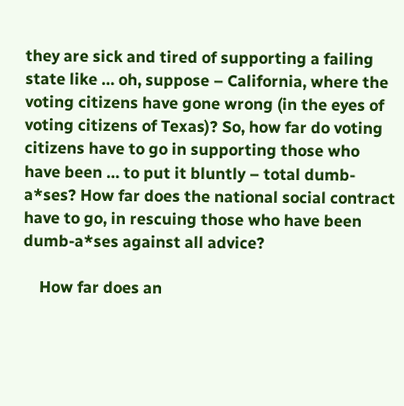they are sick and tired of supporting a failing state like … oh, suppose – California, where the voting citizens have gone wrong (in the eyes of voting citizens of Texas)? So, how far do voting citizens have to go in supporting those who have been … to put it bluntly – total dumb-a*ses? How far does the national social contract have to go, in rescuing those who have been dumb-a*ses against all advice?

    How far does an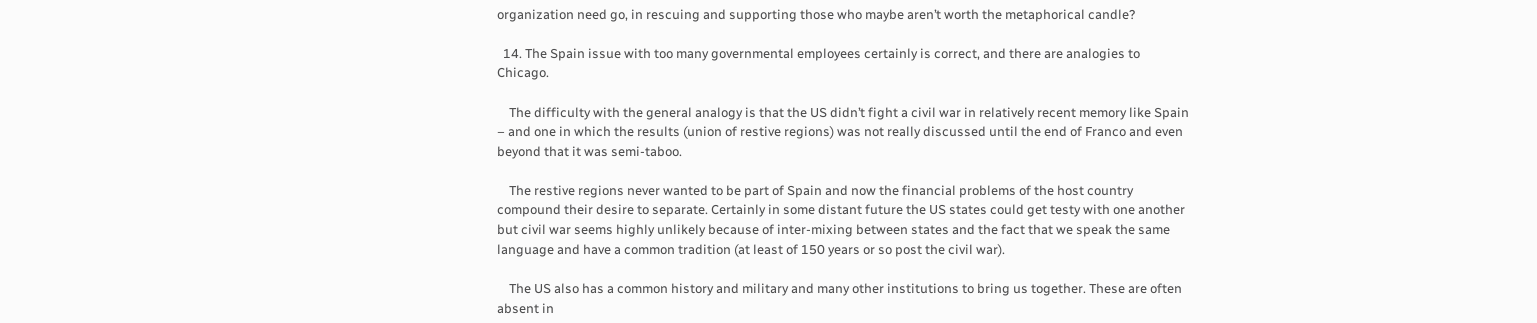organization need go, in rescuing and supporting those who maybe aren’t worth the metaphorical candle?

  14. The Spain issue with too many governmental employees certainly is correct, and there are analogies to Chicago.

    The difficulty with the general analogy is that the US didn’t fight a civil war in relatively recent memory like Spain – and one in which the results (union of restive regions) was not really discussed until the end of Franco and even beyond that it was semi-taboo.

    The restive regions never wanted to be part of Spain and now the financial problems of the host country compound their desire to separate. Certainly in some distant future the US states could get testy with one another but civil war seems highly unlikely because of inter-mixing between states and the fact that we speak the same language and have a common tradition (at least of 150 years or so post the civil war).

    The US also has a common history and military and many other institutions to bring us together. These are often absent in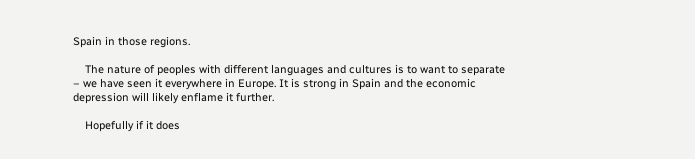Spain in those regions.

    The nature of peoples with different languages and cultures is to want to separate – we have seen it everywhere in Europe. It is strong in Spain and the economic depression will likely enflame it further.

    Hopefully if it does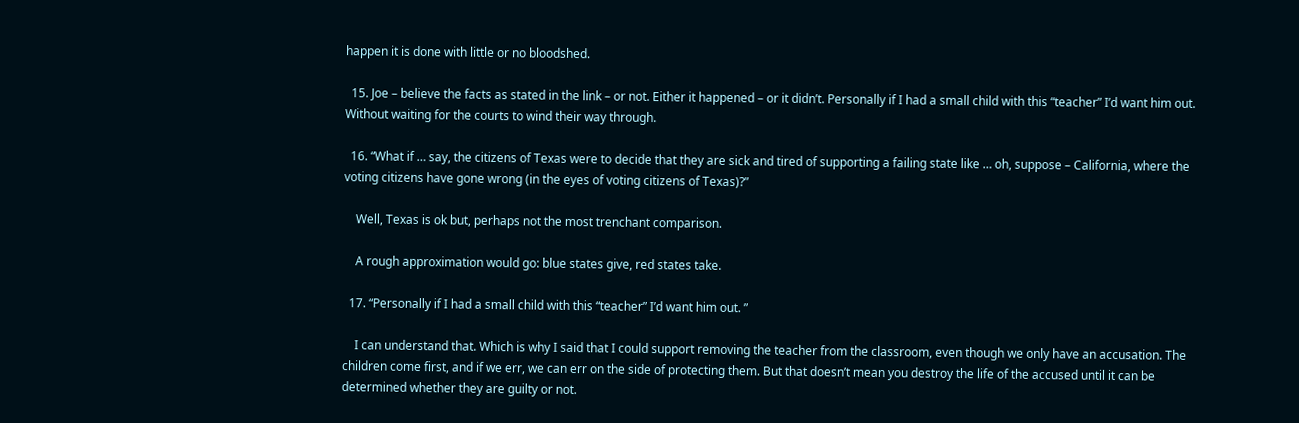happen it is done with little or no bloodshed.

  15. Joe – believe the facts as stated in the link – or not. Either it happened – or it didn’t. Personally if I had a small child with this “teacher” I’d want him out. Without waiting for the courts to wind their way through.

  16. “What if … say, the citizens of Texas were to decide that they are sick and tired of supporting a failing state like … oh, suppose – California, where the voting citizens have gone wrong (in the eyes of voting citizens of Texas)?”

    Well, Texas is ok but, perhaps not the most trenchant comparison.

    A rough approximation would go: blue states give, red states take.

  17. “Personally if I had a small child with this “teacher” I’d want him out. ”

    I can understand that. Which is why I said that I could support removing the teacher from the classroom, even though we only have an accusation. The children come first, and if we err, we can err on the side of protecting them. But that doesn’t mean you destroy the life of the accused until it can be determined whether they are guilty or not.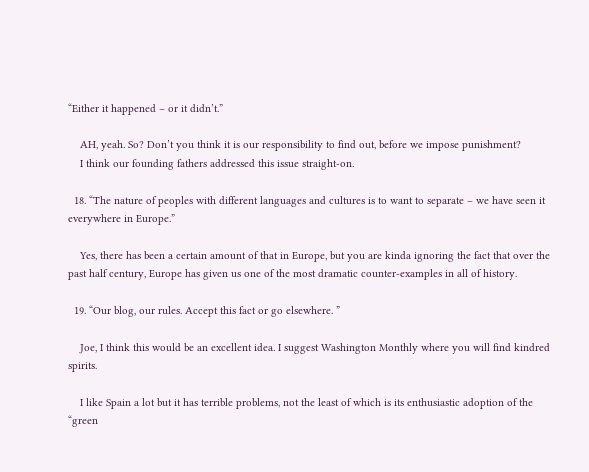“Either it happened – or it didn’t.”

    AH, yeah. So? Don’t you think it is our responsibility to find out, before we impose punishment?
    I think our founding fathers addressed this issue straight-on.

  18. “The nature of peoples with different languages and cultures is to want to separate – we have seen it everywhere in Europe.”

    Yes, there has been a certain amount of that in Europe, but you are kinda ignoring the fact that over the past half century, Europe has given us one of the most dramatic counter-examples in all of history.

  19. “Our blog, our rules. Accept this fact or go elsewhere. ”

    Joe, I think this would be an excellent idea. I suggest Washington Monthly where you will find kindred spirits.

    I like Spain a lot but it has terrible problems, not the least of which is its enthusiastic adoption of the “green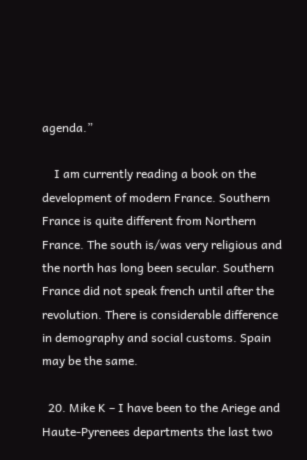agenda.”

    I am currently reading a book on the development of modern France. Southern France is quite different from Northern France. The south is/was very religious and the north has long been secular. Southern France did not speak french until after the revolution. There is considerable difference in demography and social customs. Spain may be the same.

  20. Mike K – I have been to the Ariege and Haute-Pyrenees departments the last two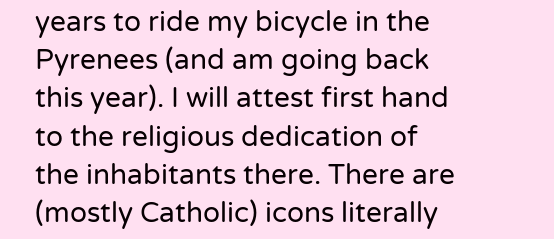years to ride my bicycle in the Pyrenees (and am going back this year). I will attest first hand to the religious dedication of the inhabitants there. There are (mostly Catholic) icons literally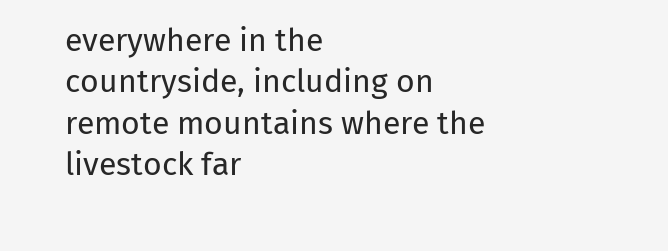everywhere in the countryside, including on remote mountains where the livestock far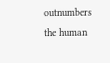outnumbers the human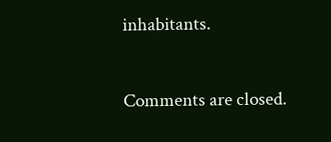inhabitants.

Comments are closed.